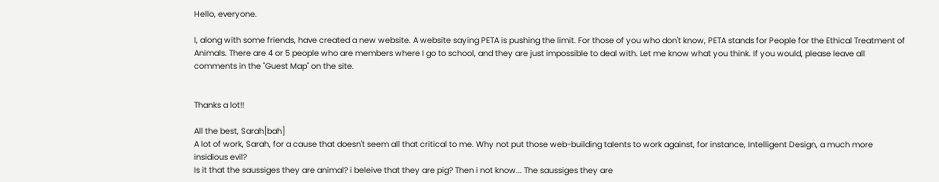Hello, everyone.

I, along with some friends, have created a new website. A website saying PETA is pushing the limit. For those of you who don't know, PETA stands for People for the Ethical Treatment of Animals. There are 4 or 5 people who are members where I go to school, and they are just impossible to deal with. Let me know what you think. If you would, please leave all comments in the "Guest Map" on the site.


Thanks a lot!!

All the best, Sarah[bah]
A lot of work, Sarah, for a cause that doesn't seem all that critical to me. Why not put those web-building talents to work against, for instance, Intelligent Design, a much more insidious evil?
Is it that the saussiges they are animal? i beleive that they are pig? Then i not know... The saussiges they are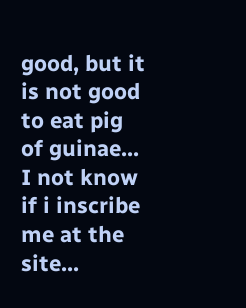good, but it is not good to eat pig of guinae... I not know if i inscribe me at the site...